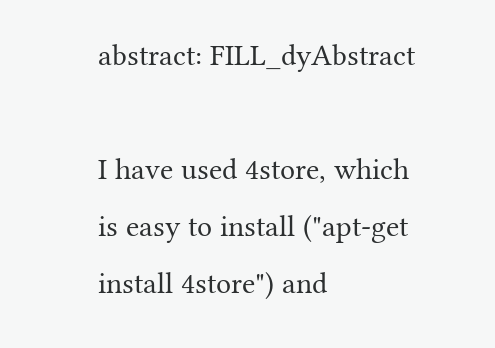abstract: FILL_dyAbstract

I have used 4store, which is easy to install ("apt-get install 4store") and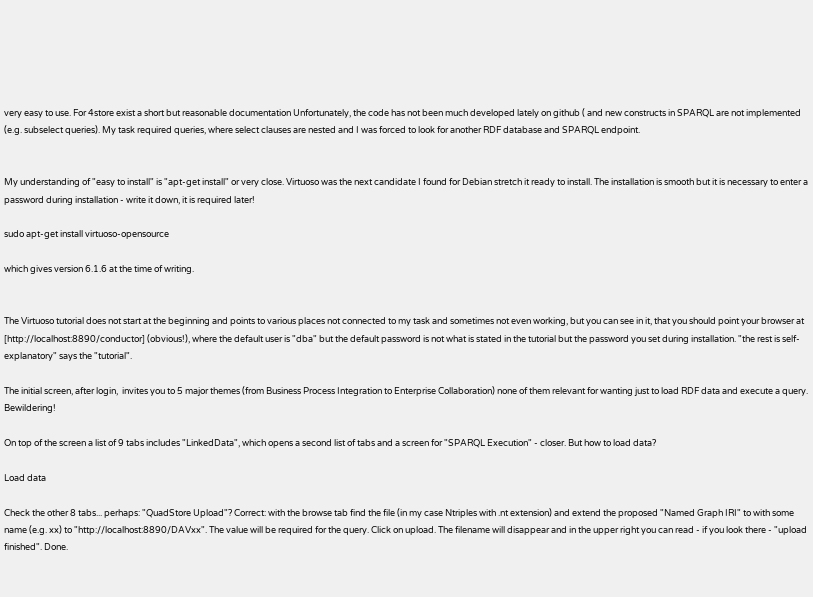very easy to use. For 4store exist a short but reasonable documentation Unfortunately, the code has not been much developed lately on github ( and new constructs in SPARQL are not implemented (e.g. subselect queries). My task required queries, where select clauses are nested and I was forced to look for another RDF database and SPARQL endpoint.


My understanding of "easy to install" is "apt-get install" or very close. Virtuoso was the next candidate I found for Debian stretch it ready to install. The installation is smooth but it is necessary to enter a password during installation - write it down, it is required later!

sudo apt-get install virtuoso-opensource

which gives version 6.1.6 at the time of writing.


The Virtuoso tutorial does not start at the beginning and points to various places not connected to my task and sometimes not even working, but you can see in it, that you should point your browser at [http://localhost:8890/conductor] (obvious!), where the default user is "dba" but the default password is not what is stated in the tutorial but the password you set during installation. "the rest is self-explanatory" says the "tutorial".

The initial screen, after login,  invites you to 5 major themes (from Business Process Integration to Enterprise Collaboration) none of them relevant for wanting just to load RDF data and execute a query. Bewildering!

On top of the screen a list of 9 tabs includes "LinkedData", which opens a second list of tabs and a screen for "SPARQL Execution" - closer. But how to load data?

Load data

Check the other 8 tabs... perhaps: "QuadStore Upload"? Correct: with the browse tab find the file (in my case Ntriples with .nt extension) and extend the proposed "Named Graph IRI" to with some name (e.g. xx) to "http://localhost:8890/DAVxx". The value will be required for the query. Click on upload. The filename will disappear and in the upper right you can read - if you look there - "upload finished". Done.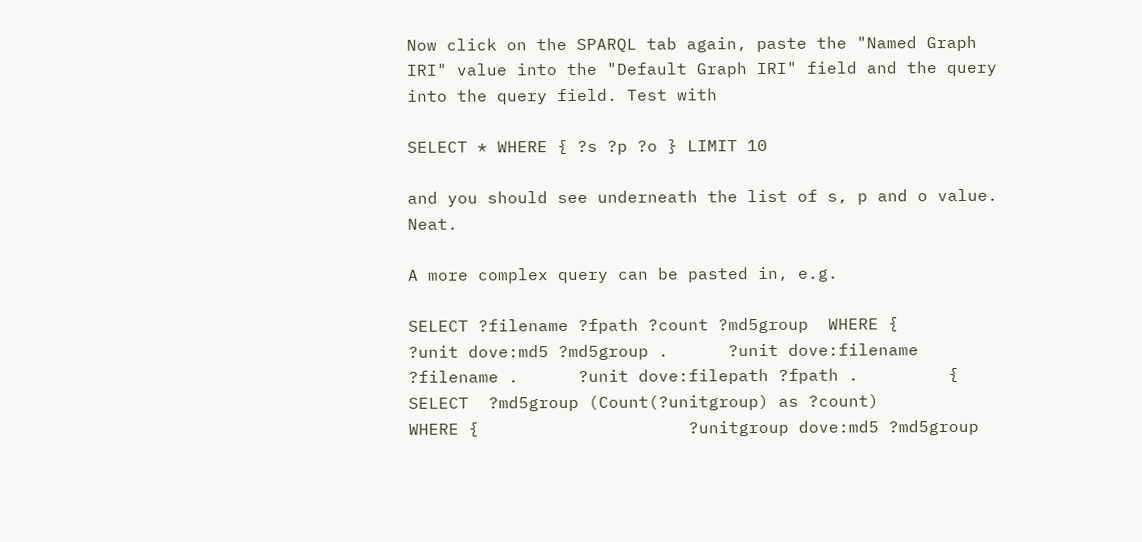Now click on the SPARQL tab again, paste the "Named Graph IRI" value into the "Default Graph IRI" field and the query into the query field. Test with

SELECT * WHERE { ?s ?p ?o } LIMIT 10

and you should see underneath the list of s, p and o value. Neat.

A more complex query can be pasted in, e.g.

SELECT ?filename ?fpath ?count ?md5group  WHERE {      ?unit dove:md5 ?md5group .      ?unit dove:filename ?filename .      ?unit dove:filepath ?fpath .         { SELECT  ?md5group (Count(?unitgroup) as ?count)               WHERE {                     ?unitgroup dove:md5 ?md5group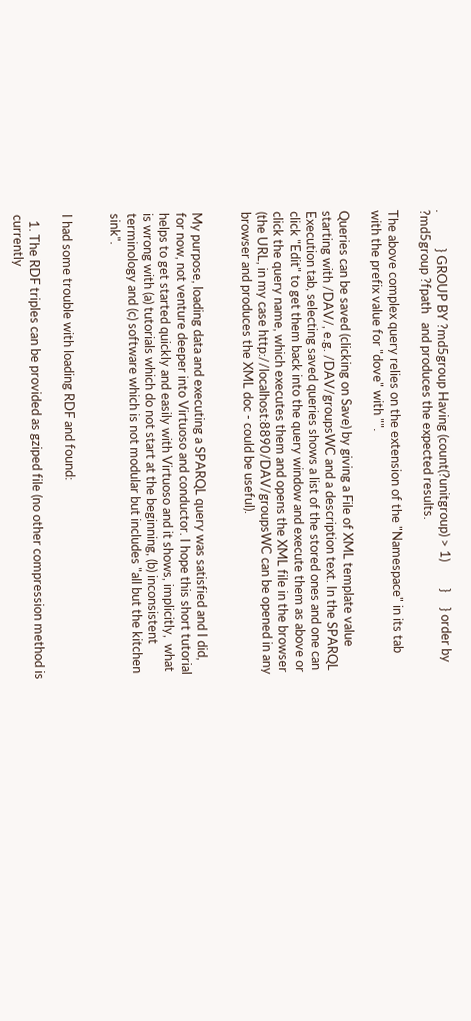.            } GROUP BY ?md5group Having (count(?unitgroup) > 1)         }     } order by ?md5group ?fpath   and produces the expected results.

The above complex query relies on the extension of the "Namespace" in its tab with the prefix value for "dove" with "".

Queries can be saved (clicking on Save) by giving a File of XML template value starting with /DAV/, e.g. /DAV/groupsWC and a description text. In the SPARQL Execution tab, selecting saved queries shows a list of the stored ones and one can click "Edit" to get them back into the query window and execute them as above or click the query name, which executes them and opens the XML file in the browser (the URL, in my case http://localhost:8890/DAV/groupsWC can be opened in any browser and produces the XML doc - could be useful).


My purpose, loading data and executing a SPARQL query was satisfied and I did, for now, not venture deeper into Virtuoso and conductor. I hope this short tutorial helps to get started quickly and easily with Virtuoso and it shows, implicitly,  what is wrong with (a) tutorials which do not start at the beginning, (b) inconsistent terminology and (c) software which is not modular but includes "all but the kitchen sink".


I had some trouble with loading RDF and found:

  1. The RDF triples can be provided as gziped file (no other compression method is currently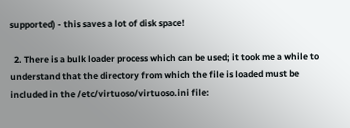supported) - this saves a lot of disk space!

  2. There is a bulk loader process which can be used; it took me a while to understand that the directory from which the file is loaded must be included in the /etc/virtuoso/virtuoso.ini file: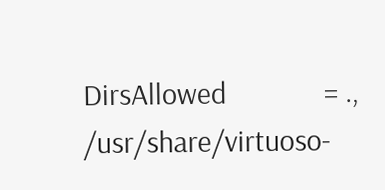DirsAllowed              = ., /usr/share/virtuoso-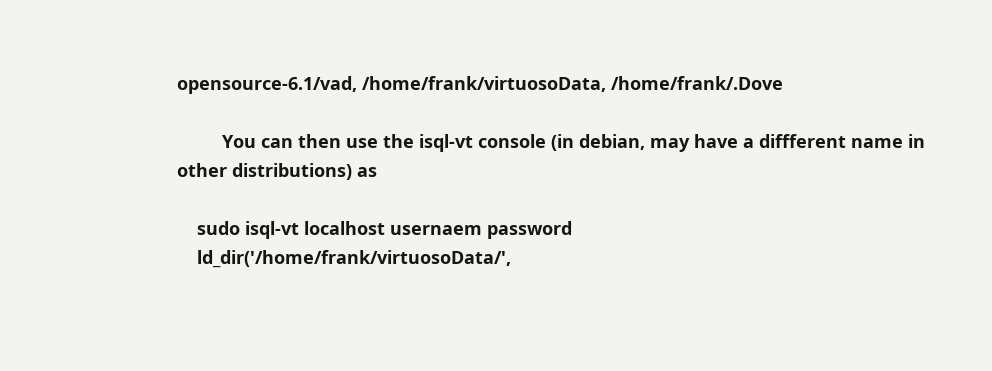opensource-6.1/vad, /home/frank/virtuosoData, /home/frank/.Dove

         You can then use the isql-vt console (in debian, may have a diffferent name in other distributions) as

    sudo isql-vt localhost usernaem password
    ld_dir('/home/frank/virtuosoData/',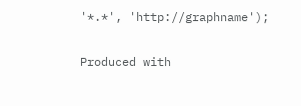'*.*', 'http://graphname');

Produced with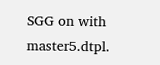SGG on with master5.dtpl.